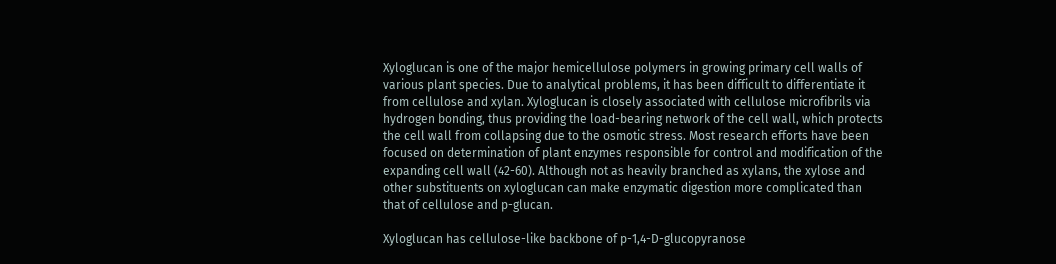Xyloglucan is one of the major hemicellulose polymers in growing primary cell walls of various plant species. Due to analytical problems, it has been difficult to differentiate it from cellulose and xylan. Xyloglucan is closely associated with cellulose microfibrils via hydrogen bonding, thus providing the load-bearing network of the cell wall, which protects the cell wall from collapsing due to the osmotic stress. Most research efforts have been focused on determination of plant enzymes responsible for control and modification of the expanding cell wall (42-60). Although not as heavily branched as xylans, the xylose and other substituents on xyloglucan can make enzymatic digestion more complicated than that of cellulose and p-glucan.

Xyloglucan has cellulose-like backbone of p-1,4-D-glucopyranose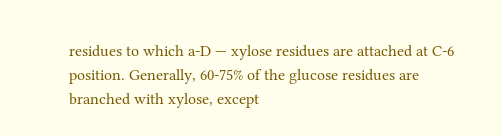residues to which a-D — xylose residues are attached at C-6 position. Generally, 60-75% of the glucose residues are branched with xylose, except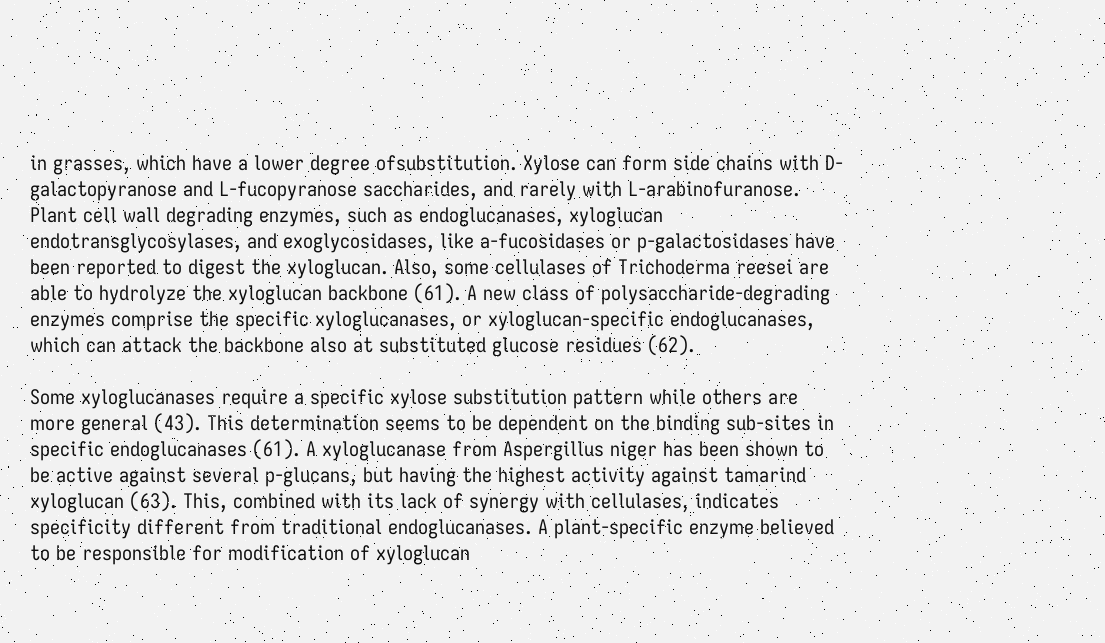in grasses, which have a lower degree ofsubstitution. Xylose can form side chains with D-galactopyranose and L-fucopyranose saccharides, and rarely with L-arabinofuranose. Plant cell wall degrading enzymes, such as endoglucanases, xyloglucan endotransglycosylases, and exoglycosidases, like a-fucosidases or p-galactosidases have been reported to digest the xyloglucan. Also, some cellulases of Trichoderma reesei are able to hydrolyze the xyloglucan backbone (61). A new class of polysaccharide-degrading enzymes comprise the specific xyloglucanases, or xyloglucan-specific endoglucanases, which can attack the backbone also at substituted glucose residues (62).

Some xyloglucanases require a specific xylose substitution pattern while others are more general (43). This determination seems to be dependent on the binding sub-sites in specific endoglucanases (61). A xyloglucanase from Aspergillus niger has been shown to be active against several p-glucans, but having the highest activity against tamarind xyloglucan (63). This, combined with its lack of synergy with cellulases, indicates specificity different from traditional endoglucanases. A plant-specific enzyme believed to be responsible for modification of xyloglucan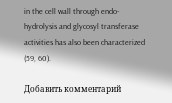in the cell wall through endo-hydrolysis and glycosyl transferase activities has also been characterized (59, 60).

Добавить комментарий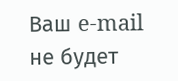Ваш e-mail не будет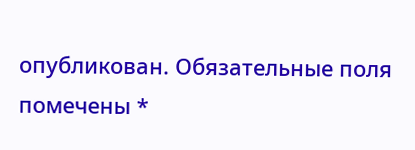опубликован. Обязательные поля помечены *